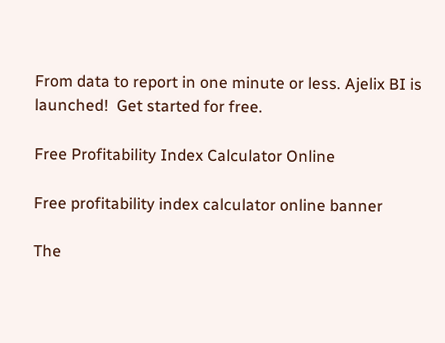From data to report in one minute or less. Ajelix BI is launched!  Get started for free.

Free Profitability Index Calculator Online

Free profitability index calculator online banner

The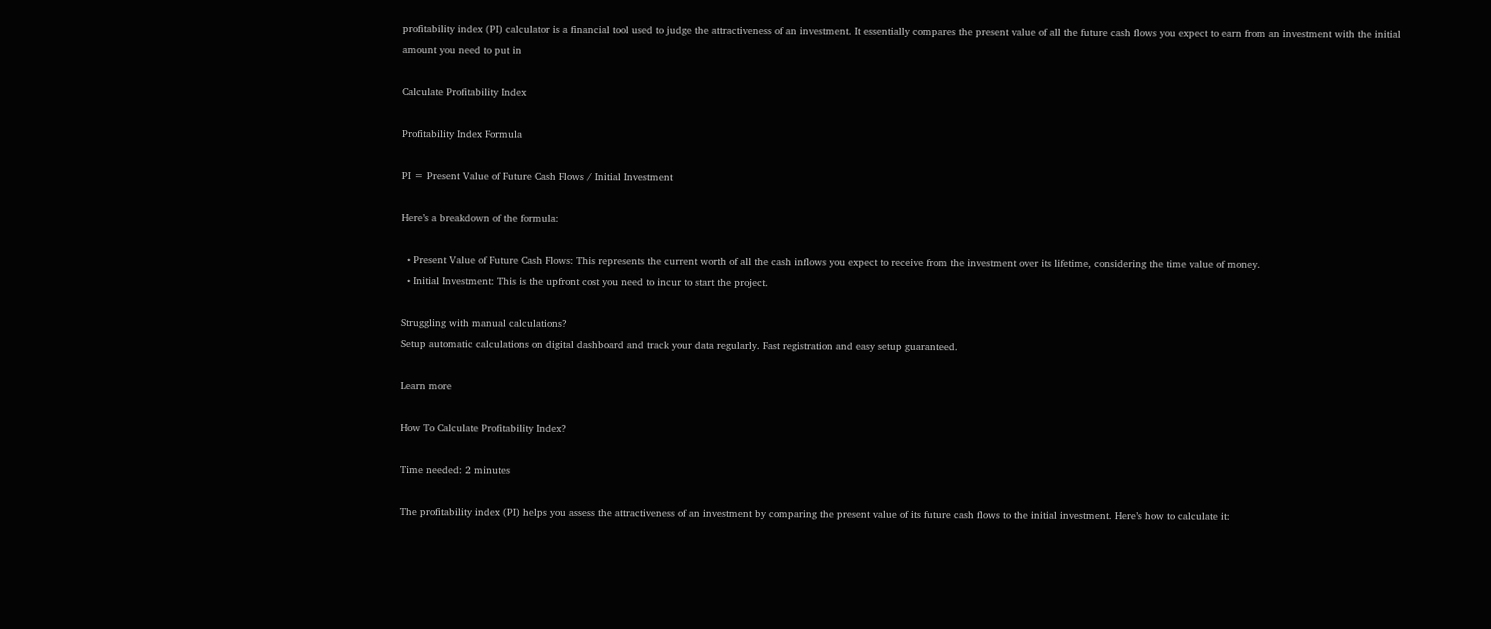profitability index (PI) calculator is a financial tool used to judge the attractiveness of an investment. It essentially compares the present value of all the future cash flows you expect to earn from an investment with the initial amount you need to put in

Calculate Profitability Index

Profitability Index Formula

PI = Present Value of Future Cash Flows / Initial Investment

Here’s a breakdown of the formula:

  • Present Value of Future Cash Flows: This represents the current worth of all the cash inflows you expect to receive from the investment over its lifetime, considering the time value of money.
  • Initial Investment: This is the upfront cost you need to incur to start the project.

Struggling with manual calculations?
Setup automatic calculations on digital dashboard and track your data regularly. Fast registration and easy setup guaranteed.

Learn more

How To Calculate Profitability Index?

Time needed: 2 minutes

The profitability index (PI) helps you assess the attractiveness of an investment by comparing the present value of its future cash flows to the initial investment. Here’s how to calculate it: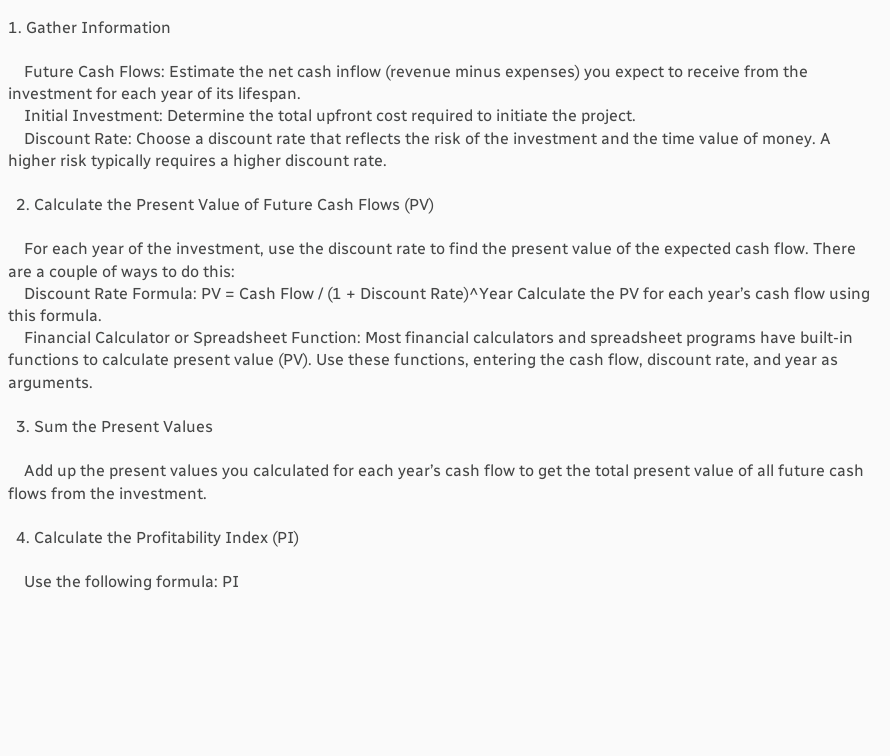1. Gather Information

    Future Cash Flows: Estimate the net cash inflow (revenue minus expenses) you expect to receive from the investment for each year of its lifespan.
    Initial Investment: Determine the total upfront cost required to initiate the project.
    Discount Rate: Choose a discount rate that reflects the risk of the investment and the time value of money. A higher risk typically requires a higher discount rate.

  2. Calculate the Present Value of Future Cash Flows (PV)

    For each year of the investment, use the discount rate to find the present value of the expected cash flow. There are a couple of ways to do this:
    Discount Rate Formula: PV = Cash Flow / (1 + Discount Rate)^Year Calculate the PV for each year’s cash flow using this formula.
    Financial Calculator or Spreadsheet Function: Most financial calculators and spreadsheet programs have built-in functions to calculate present value (PV). Use these functions, entering the cash flow, discount rate, and year as arguments.

  3. Sum the Present Values

    Add up the present values you calculated for each year’s cash flow to get the total present value of all future cash flows from the investment.

  4. Calculate the Profitability Index (PI)

    Use the following formula: PI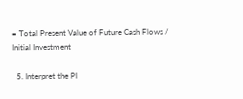= Total Present Value of Future Cash Flows / Initial Investment

  5. Interpret the PI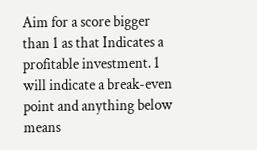Aim for a score bigger than 1 as that Indicates a profitable investment. 1 will indicate a break-even point and anything below means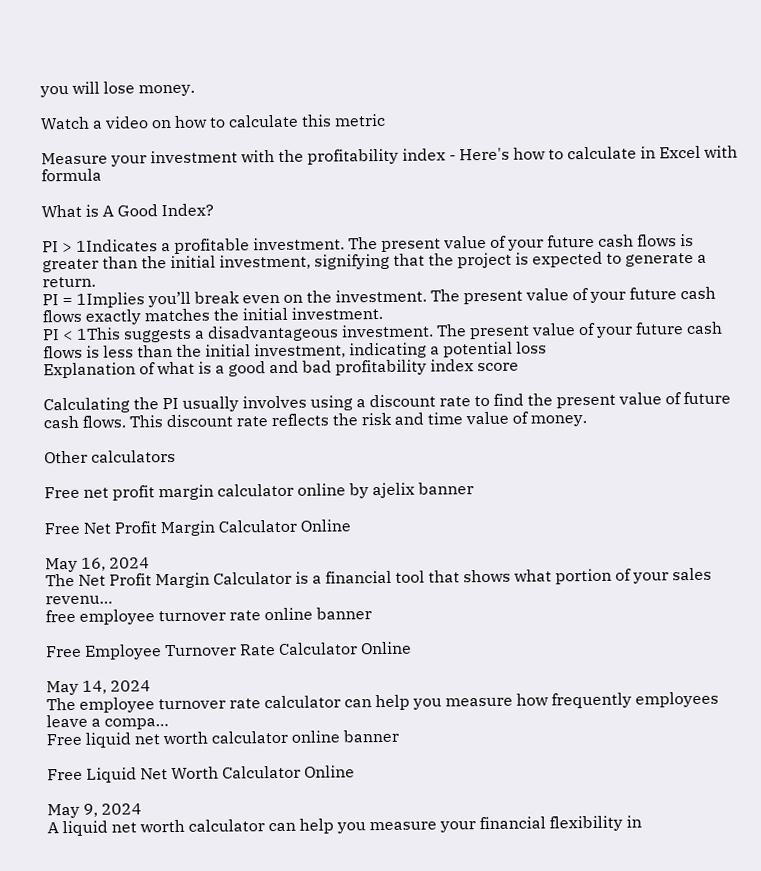you will lose money.

Watch a video on how to calculate this metric

Measure your investment with the profitability index - Here's how to calculate in Excel with formula

What is A Good Index?

PI > 1Indicates a profitable investment. The present value of your future cash flows is greater than the initial investment, signifying that the project is expected to generate a return.
PI = 1Implies you’ll break even on the investment. The present value of your future cash flows exactly matches the initial investment.
PI < 1This suggests a disadvantageous investment. The present value of your future cash flows is less than the initial investment, indicating a potential loss
Explanation of what is a good and bad profitability index score

Calculating the PI usually involves using a discount rate to find the present value of future cash flows. This discount rate reflects the risk and time value of money.

Other calculators

Free net profit margin calculator online by ajelix banner

Free Net Profit Margin Calculator Online

May 16, 2024
The Net Profit Margin Calculator is a financial tool that shows what portion of your sales revenu…
free employee turnover rate online banner

Free Employee Turnover Rate Calculator Online

May 14, 2024
The employee turnover rate calculator can help you measure how frequently employees leave a compa…
Free liquid net worth calculator online banner

Free Liquid Net Worth Calculator Online

May 9, 2024
A liquid net worth calculator can help you measure your financial flexibility in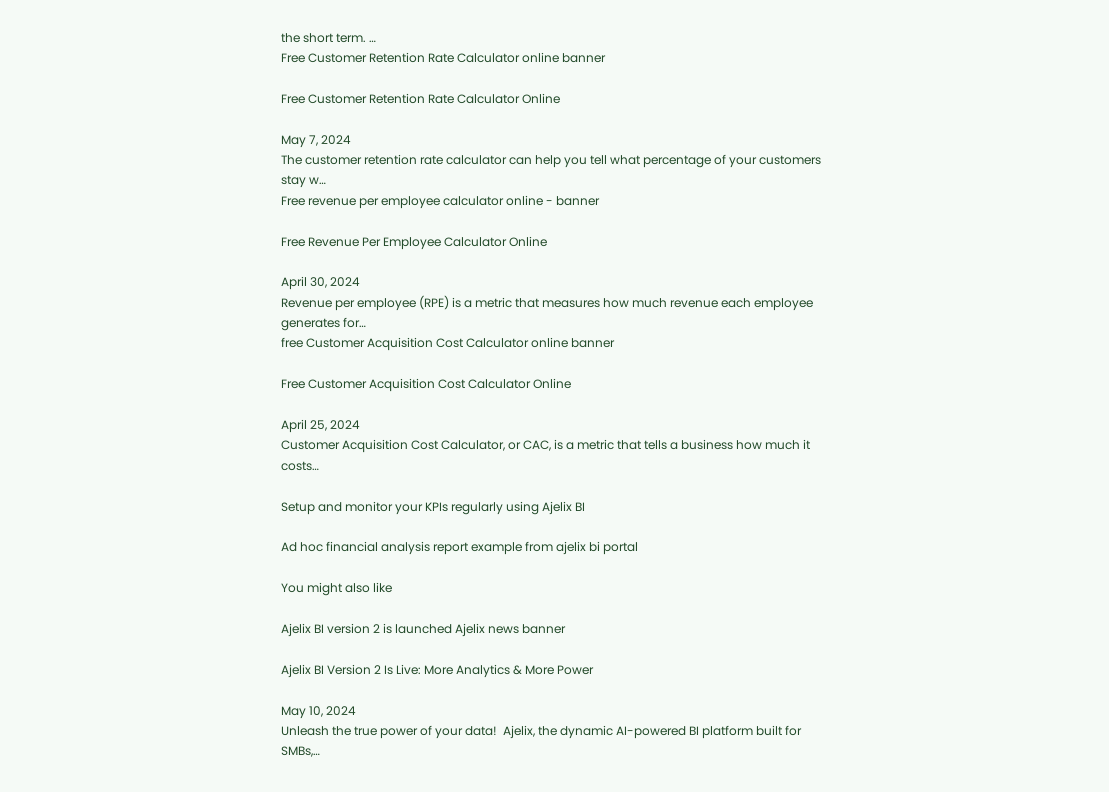the short term. …
Free Customer Retention Rate Calculator online banner

Free Customer Retention Rate Calculator Online

May 7, 2024
The customer retention rate calculator can help you tell what percentage of your customers stay w…
Free revenue per employee calculator online - banner

Free Revenue Per Employee Calculator Online

April 30, 2024
Revenue per employee (RPE) is a metric that measures how much revenue each employee generates for…
free Customer Acquisition Cost Calculator online banner

Free Customer Acquisition Cost Calculator Online

April 25, 2024
Customer Acquisition Cost Calculator, or CAC, is a metric that tells a business how much it costs…

Setup and monitor your KPIs regularly using Ajelix BI

Ad hoc financial analysis report example from ajelix bi portal

You might also like

Ajelix BI version 2 is launched Ajelix news banner

Ajelix BI Version 2 Is Live: More Analytics & More Power

May 10, 2024
Unleash the true power of your data!  Ajelix, the dynamic AI-powered BI platform built for SMBs,…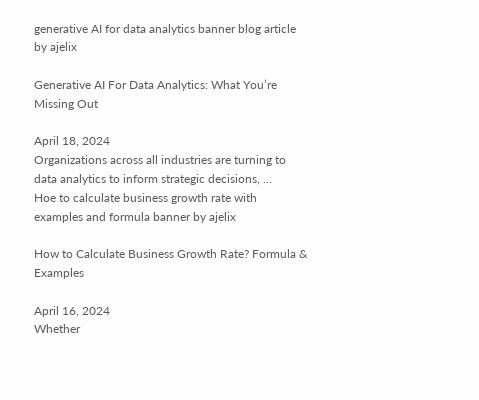generative AI for data analytics banner blog article by ajelix

Generative AI For Data Analytics: What You’re Missing Out

April 18, 2024
Organizations across all industries are turning to data analytics to inform strategic decisions, …
Hoe to calculate business growth rate with examples and formula banner by ajelix

How to Calculate Business Growth Rate? Formula & Examples

April 16, 2024
Whether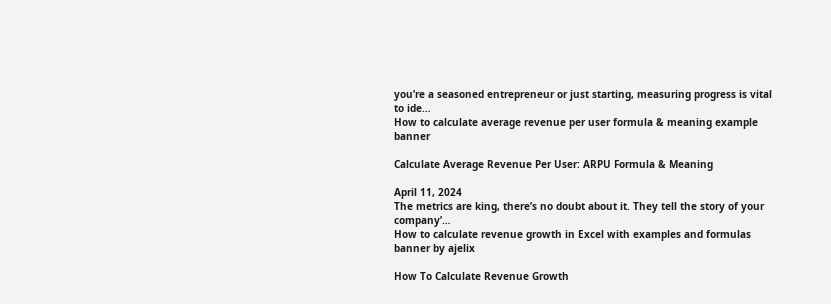you’re a seasoned entrepreneur or just starting, measuring progress is vital to ide…
How to calculate average revenue per user formula & meaning example banner

Calculate Average Revenue Per User: ARPU Formula & Meaning

April 11, 2024
The metrics are king, there’s no doubt about it. They tell the story of your company’…
How to calculate revenue growth in Excel with examples and formulas banner by ajelix

How To Calculate Revenue Growth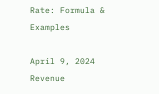Rate: Formula & Examples

April 9, 2024
Revenue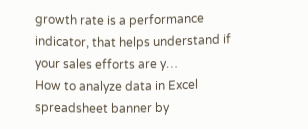growth rate is a performance indicator, that helps understand if your sales efforts are y…
How to analyze data in Excel spreadsheet banner by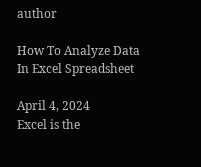author

How To Analyze Data In Excel Spreadsheet

April 4, 2024
Excel is the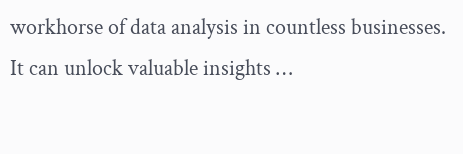workhorse of data analysis in countless businesses. It can unlock valuable insights …